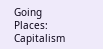Going Places: Capitalism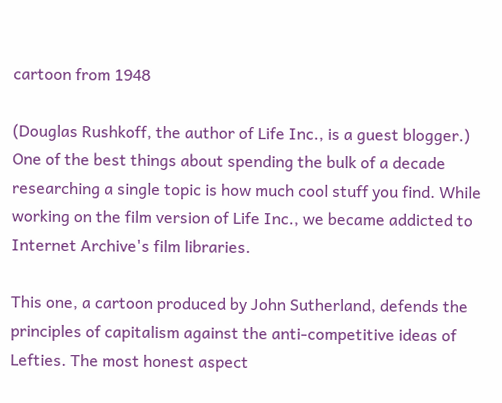cartoon from 1948

(Douglas Rushkoff, the author of Life Inc., is a guest blogger.)
One of the best things about spending the bulk of a decade researching a single topic is how much cool stuff you find. While working on the film version of Life Inc., we became addicted to Internet Archive's film libraries.

This one, a cartoon produced by John Sutherland, defends the principles of capitalism against the anti-competitive ideas of Lefties. The most honest aspect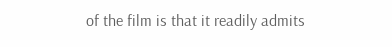of the film is that it readily admits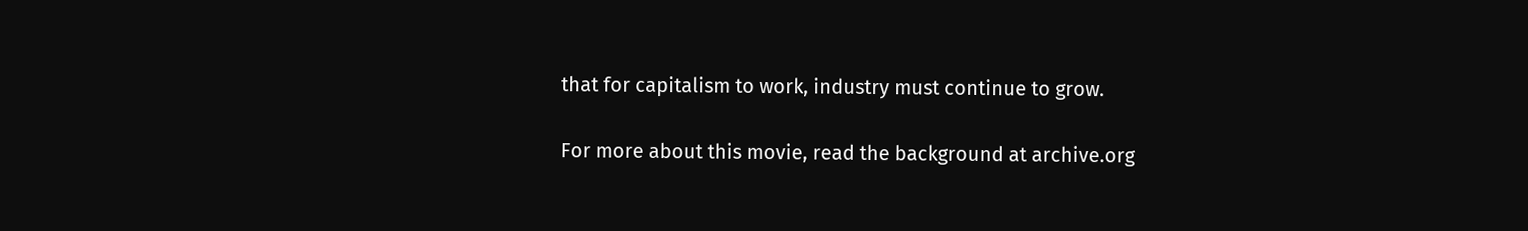that for capitalism to work, industry must continue to grow.

For more about this movie, read the background at archive.org